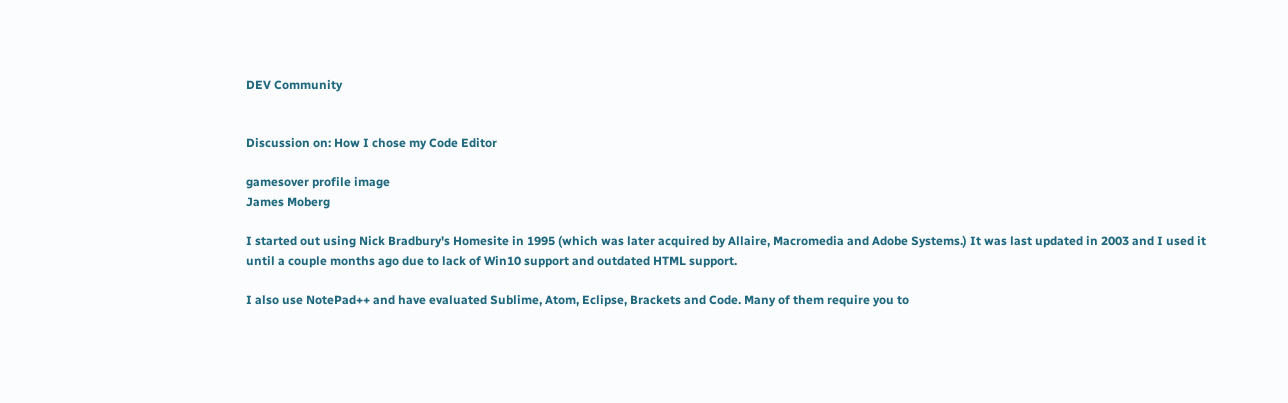DEV Community


Discussion on: How I chose my Code Editor

gamesover profile image
James Moberg

I started out using Nick Bradbury's Homesite in 1995 (which was later acquired by Allaire, Macromedia and Adobe Systems.) It was last updated in 2003 and I used it until a couple months ago due to lack of Win10 support and outdated HTML support.

I also use NotePad++ and have evaluated Sublime, Atom, Eclipse, Brackets and Code. Many of them require you to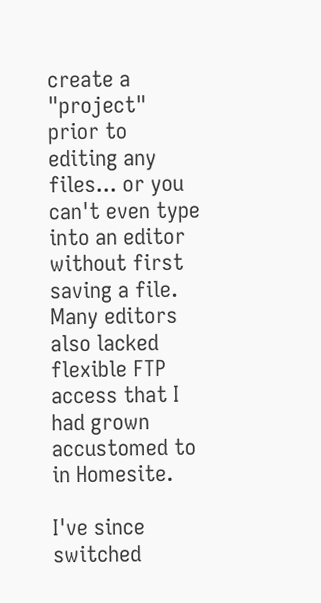create a "project" prior to editing any files... or you can't even type into an editor without first saving a file. Many editors also lacked flexible FTP access that I had grown accustomed to in Homesite.

I've since switched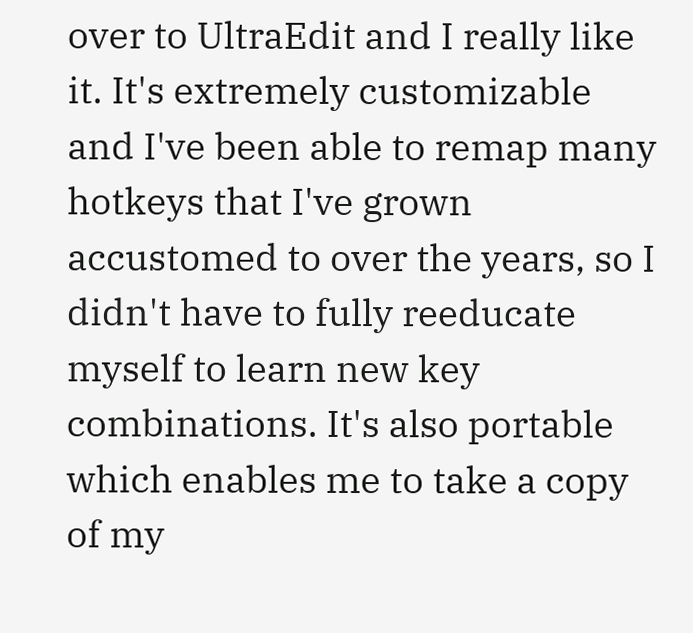over to UltraEdit and I really like it. It's extremely customizable and I've been able to remap many hotkeys that I've grown accustomed to over the years, so I didn't have to fully reeducate myself to learn new key combinations. It's also portable which enables me to take a copy of my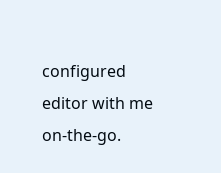configured editor with me on-the-go.